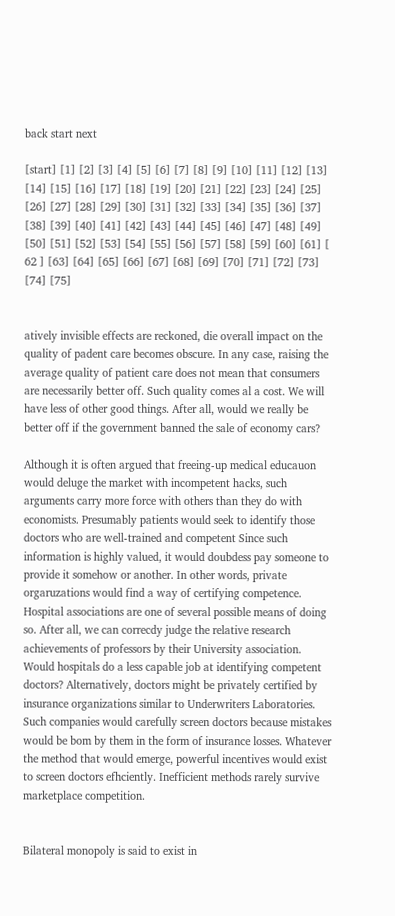back start next

[start] [1] [2] [3] [4] [5] [6] [7] [8] [9] [10] [11] [12] [13] [14] [15] [16] [17] [18] [19] [20] [21] [22] [23] [24] [25] [26] [27] [28] [29] [30] [31] [32] [33] [34] [35] [36] [37] [38] [39] [40] [41] [42] [43] [44] [45] [46] [47] [48] [49] [50] [51] [52] [53] [54] [55] [56] [57] [58] [59] [60] [61] [ 62 ] [63] [64] [65] [66] [67] [68] [69] [70] [71] [72] [73] [74] [75]


atively invisible effects are reckoned, die overall impact on the quality of padent care becomes obscure. In any case, raising the average quality of patient care does not mean that consumers are necessarily better off. Such quality comes al a cost. We will have less of other good things. After all, would we really be better off if the government banned the sale of economy cars?

Although it is often argued that freeing-up medical educauon would deluge the market with incompetent hacks, such arguments carry more force with others than they do with economists. Presumably patients would seek to identify those doctors who are well-trained and competent Since such information is highly valued, it would doubdess pay someone to provide it somehow or another. In other words, private orgaruzations would find a way of certifying competence. Hospital associations are one of several possible means of doing so. After all, we can correcdy judge the relative research achievements of professors by their University association. Would hospitals do a less capable job at identifying competent doctors? Alternatively, doctors might be privately certified by insurance organizations similar to Underwriters Laboratories. Such companies would carefully screen doctors because mistakes would be bom by them in the form of insurance losses. Whatever the method that would emerge, powerful incentives would exist to screen doctors efhciently. Inefficient methods rarely survive marketplace competition.


Bilateral monopoly is said to exist in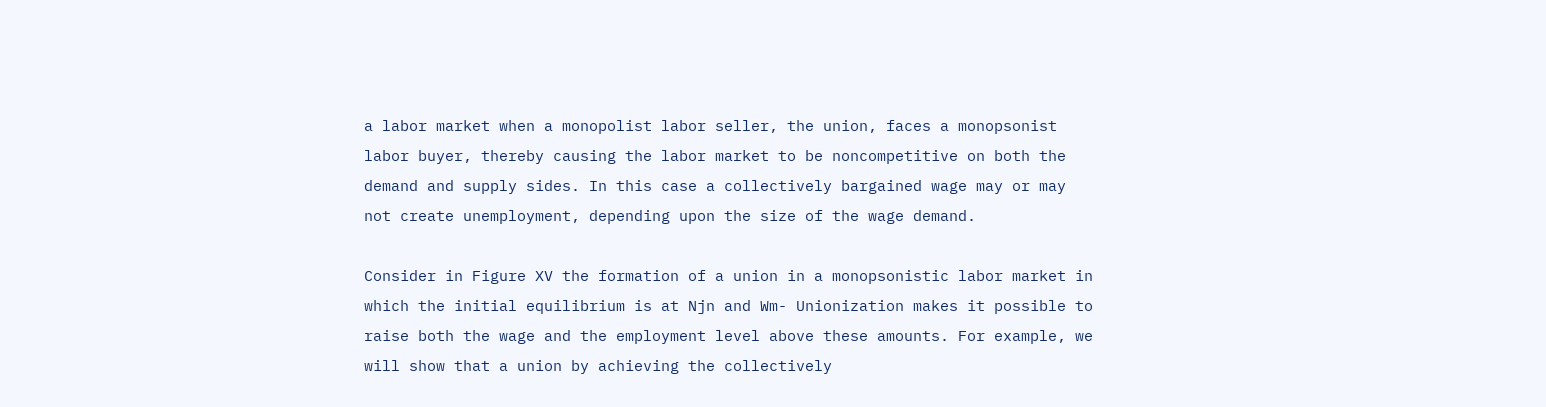a labor market when a monopolist labor seller, the union, faces a monopsonist labor buyer, thereby causing the labor market to be noncompetitive on both the demand and supply sides. In this case a collectively bargained wage may or may not create unemployment, depending upon the size of the wage demand.

Consider in Figure XV the formation of a union in a monopsonistic labor market in which the initial equilibrium is at Njn and Wm- Unionization makes it possible to raise both the wage and the employment level above these amounts. For example, we will show that a union by achieving the collectively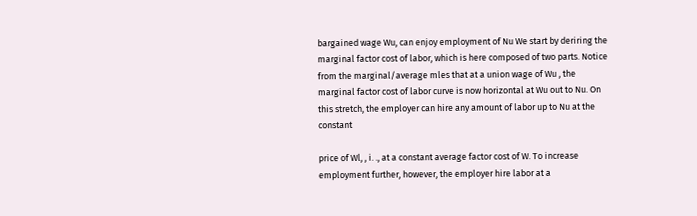bargained wage Wu, can enjoy employment of Nu We start by deriring the marginal factor cost of labor, which is here composed of two parts. Notice from the marginal/average mles that at a union wage of Wu , the marginal factor cost of labor curve is now horizontal at Wu out to Nu. On this stretch, the employer can hire any amount of labor up to Nu at the constant

price of Wl, , i. ., at a constant average factor cost of W. To increase employment further, however, the employer hire labor at a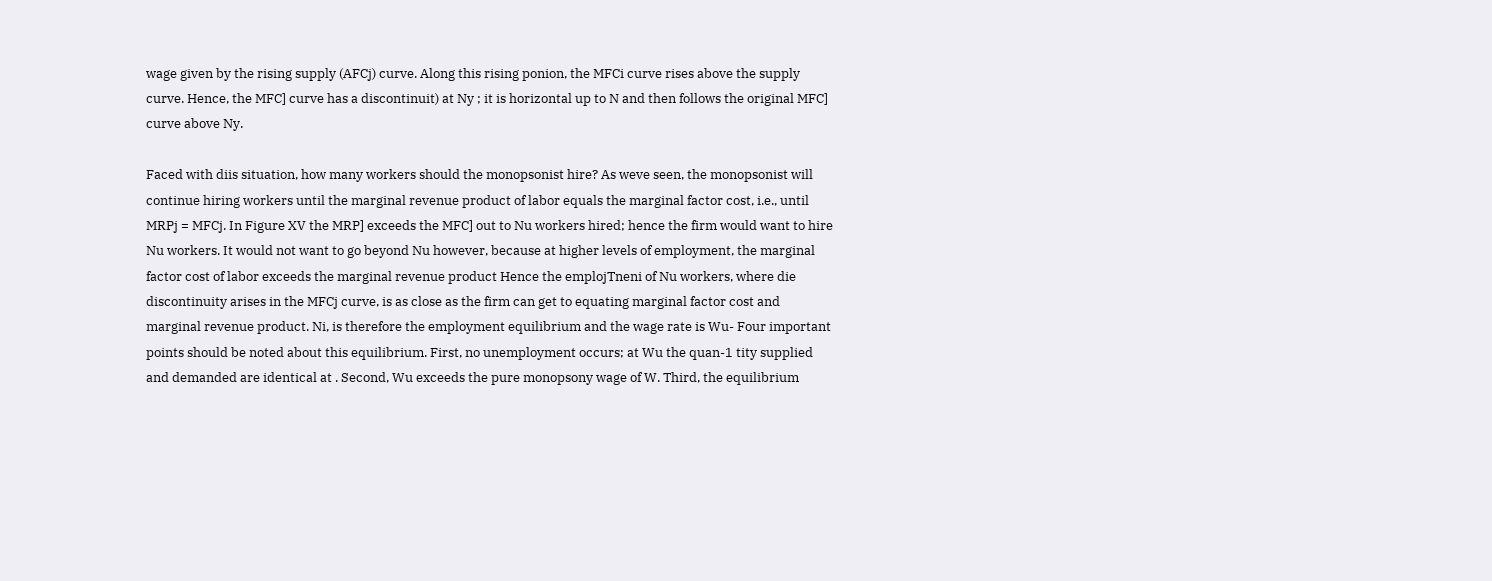wage given by the rising supply (AFCj) curve. Along this rising ponion, the MFCi curve rises above the supply curve. Hence, the MFC] curve has a discontinuit) at Ny ; it is horizontal up to N and then follows the original MFC] curve above Ny.

Faced with diis situation, how many workers should the monopsonist hire? As weve seen, the monopsonist will continue hiring workers until the marginal revenue product of labor equals the marginal factor cost, i.e., until MRPj = MFCj. In Figure XV the MRP] exceeds the MFC] out to Nu workers hired; hence the firm would want to hire Nu workers. It would not want to go beyond Nu however, because at higher levels of employment, the marginal factor cost of labor exceeds the marginal revenue product Hence the emplojTneni of Nu workers, where die discontinuity arises in the MFCj curve, is as close as the firm can get to equating marginal factor cost and marginal revenue product. Ni, is therefore the employment equilibrium and the wage rate is Wu- Four important points should be noted about this equilibrium. First, no unemployment occurs; at Wu the quan-1 tity supplied and demanded are identical at . Second, Wu exceeds the pure monopsony wage of W. Third, the equilibrium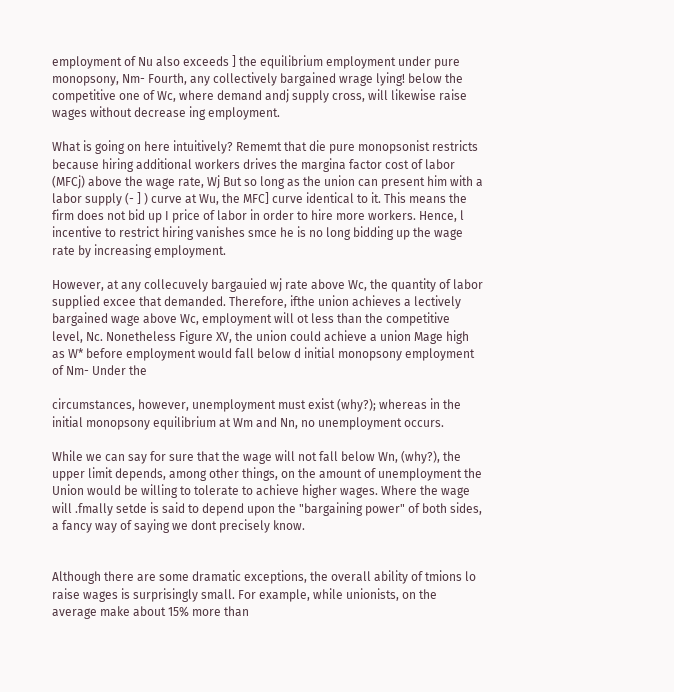employment of Nu also exceeds ] the equilibrium employment under pure monopsony, Nm- Fourth, any collectively bargained wrage lying! below the competitive one of Wc, where demand andj supply cross, will likewise raise wages without decrease ing employment.

What is going on here intuitively? Rememt that die pure monopsonist restricts because hiring additional workers drives the margina factor cost of labor (MFCj) above the wage rate, Wj But so long as the union can present him with a labor supply (- ] ) curve at Wu, the MFC] curve identical to it. This means the firm does not bid up I price of labor in order to hire more workers. Hence, l incentive to restrict hiring vanishes smce he is no long bidding up the wage rate by increasing employment.

However, at any collecuvely bargauied wj rate above Wc, the quantity of labor supplied excee that demanded. Therefore, ifthe union achieves a lectively bargained wage above Wc, employment will ot less than the competitive level, Nc. Nonetheless Figure XV, the union could achieve a union Mage high as W* before employment would fall below d initial monopsony employment of Nm- Under the

circumstances, however, unemployment must exist (why?); whereas in the initial monopsony equilibrium at Wm and Nn, no unemployment occurs.

While we can say for sure that the wage will not fall below Wn, (why?), the upper limit depends, among other things, on the amount of unemployment the Union would be willing to tolerate to achieve higher wages. Where the wage will .fmally setde is said to depend upon the "bargaining power" of both sides, a fancy way of saying we dont precisely know.


Although there are some dramatic exceptions, the overall ability of tmions lo raise wages is surprisingly small. For example, while unionists, on the average make about 15% more than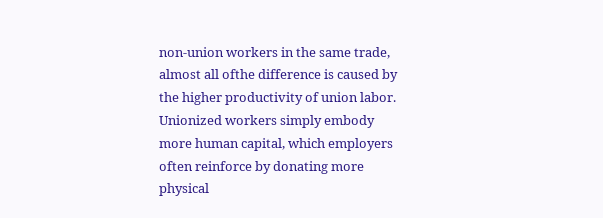non-union workers in the same trade, almost all ofthe difference is caused by the higher productivity of union labor. Unionized workers simply embody more human capital, which employers often reinforce by donating more physical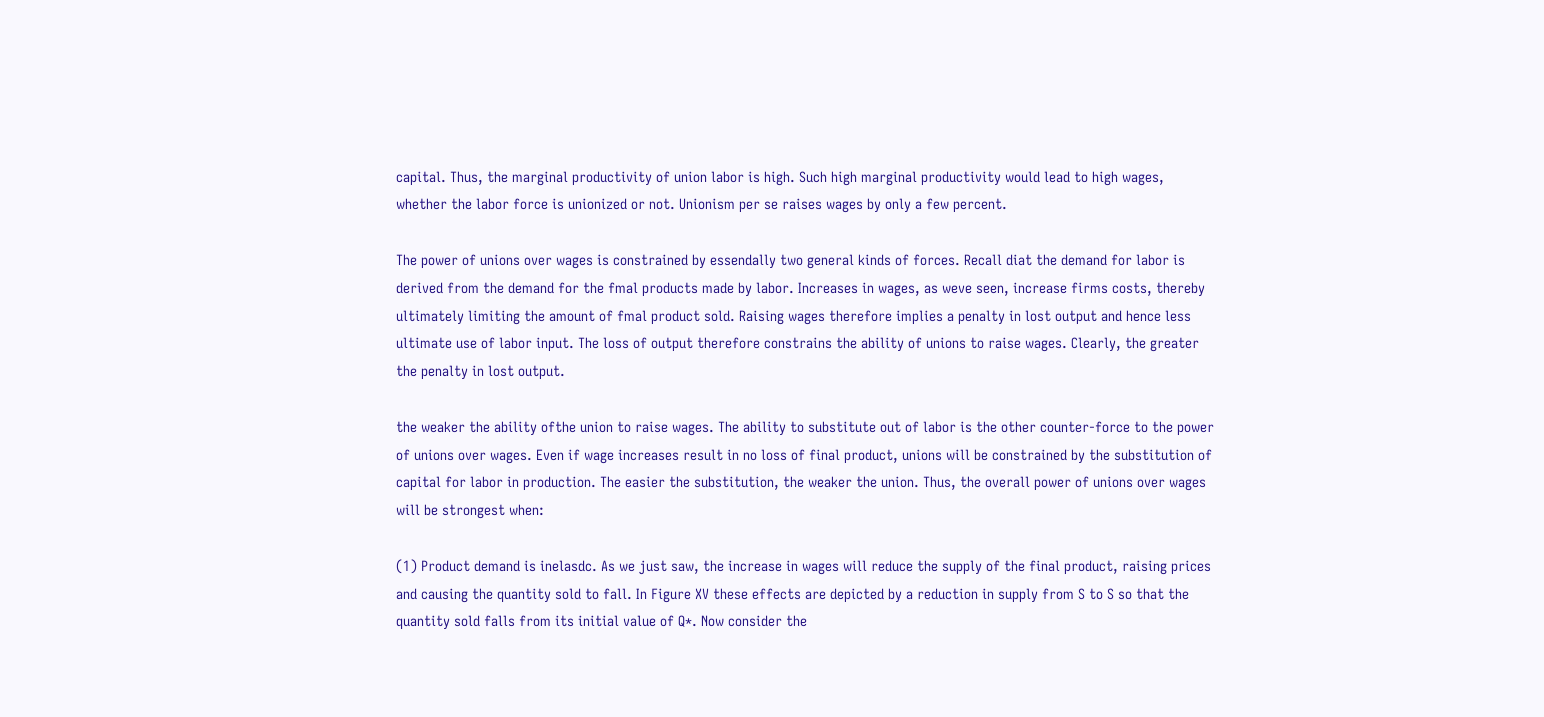capital. Thus, the marginal productivity of union labor is high. Such high marginal productivity would lead to high wages, whether the labor force is unionized or not. Unionism per se raises wages by only a few percent.

The power of unions over wages is constrained by essendally two general kinds of forces. Recall diat the demand for labor is derived from the demand for the fmal products made by labor. Increases in wages, as weve seen, increase firms costs, thereby ultimately limiting the amount of fmal product sold. Raising wages therefore implies a penalty in lost output and hence less ultimate use of labor input. The loss of output therefore constrains the ability of unions to raise wages. Clearly, the greater the penalty in lost output.

the weaker the ability ofthe union to raise wages. The ability to substitute out of labor is the other counter-force to the power of unions over wages. Even if wage increases result in no loss of final product, unions will be constrained by the substitution of capital for labor in production. The easier the substitution, the weaker the union. Thus, the overall power of unions over wages will be strongest when:

(1) Product demand is inelasdc. As we just saw, the increase in wages will reduce the supply of the final product, raising prices and causing the quantity sold to fall. In Figure XV these effects are depicted by a reduction in supply from S to S so that the quantity sold falls from its initial value of Q*. Now consider the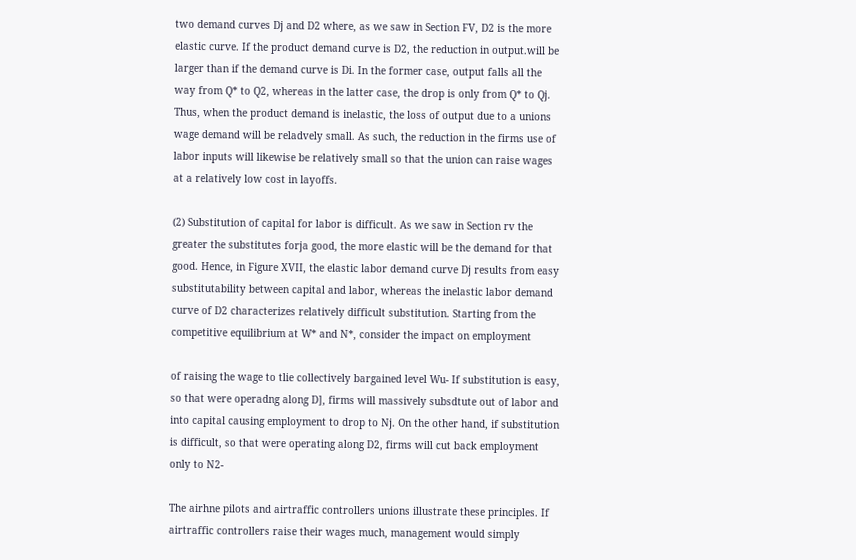two demand curves Dj and D2 where, as we saw in Section FV, D2 is the more elastic curve. If the product demand curve is D2, the reduction in output.will be larger than if the demand curve is Di. In the former case, output falls all the way from Q* to Q2, whereas in the latter case, the drop is only from Q* to Qj. Thus, when the product demand is inelastic, the loss of output due to a unions wage demand will be reladvely small. As such, the reduction in the firms use of labor inputs will likewise be relatively small so that the union can raise wages at a relatively low cost in layoffs.

(2) Substitution of capital for labor is difficult. As we saw in Section rv the greater the substitutes forja good, the more elastic will be the demand for that good. Hence, in Figure XVII, the elastic labor demand curve Dj results from easy substitutability between capital and labor, whereas the inelastic labor demand curve of D2 characterizes relatively difficult substitution. Starting from the competitive equilibrium at W* and N*, consider the impact on employment

of raising the wage to tlie collectively bargained level Wu- If substitution is easy, so that were operadng along D], firms will massively subsdtute out of labor and into capital causing employment to drop to Nj. On the other hand, if substitution is difficult, so that were operating along D2, firms will cut back employment only to N2-

The airhne pilots and airtraffic controllers unions illustrate these principles. If airtraffic controllers raise their wages much, management would simply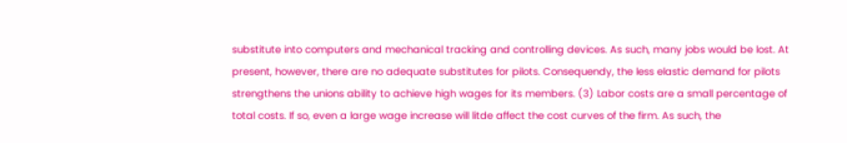substitute into computers and mechanical tracking and controlling devices. As such, many jobs would be lost. At present, however, there are no adequate substitutes for pilots. Consequendy, the less elastic demand for pilots strengthens the unions ability to achieve high wages for its members. (3) Labor costs are a small percentage of total costs. If so, even a large wage increase will litde affect the cost curves of the firm. As such, the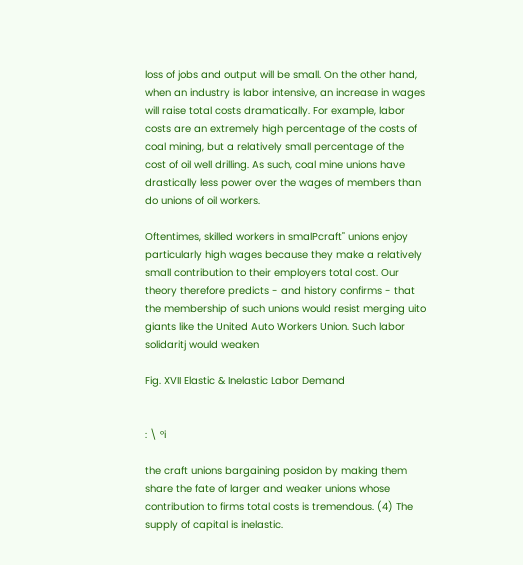loss of jobs and output will be small. On the other hand, when an industry is labor intensive, an increase in wages will raise total costs dramatically. For example, labor costs are an extremely high percentage of the costs of coal mining, but a relatively small percentage of the cost of oil well drilling. As such, coal mine unions have drastically less power over the wages of members than do unions of oil workers.

Oftentimes, skilled workers in smalPcraft" unions enjoy particularly high wages because they make a relatively small contribution to their employers total cost. Our theory therefore predicts - and history confirms - that the membership of such unions would resist merging uito giants like the United Auto Workers Union. Such labor solidaritj would weaken

Fig. XVII Elastic & Inelastic Labor Demand


: \ °i

the craft unions bargaining posidon by making them share the fate of larger and weaker unions whose contribution to firms total costs is tremendous. (4) The supply of capital is inelastic.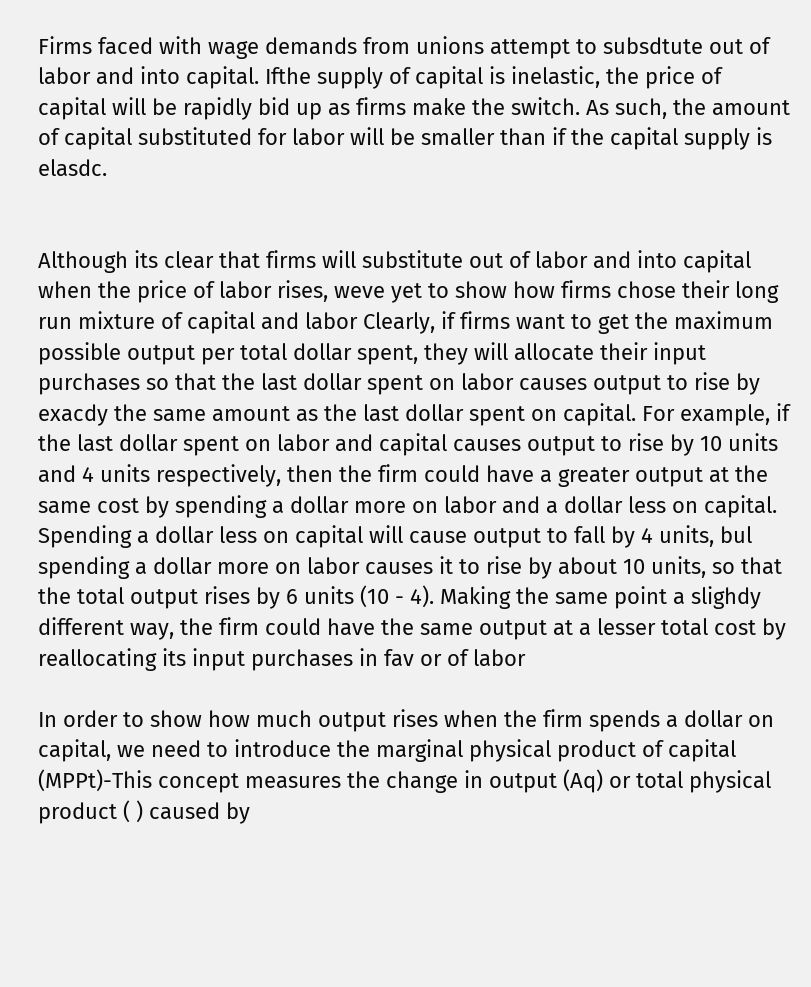Firms faced with wage demands from unions attempt to subsdtute out of labor and into capital. Ifthe supply of capital is inelastic, the price of capital will be rapidly bid up as firms make the switch. As such, the amount of capital substituted for labor will be smaller than if the capital supply is elasdc.


Although its clear that firms will substitute out of labor and into capital when the price of labor rises, weve yet to show how firms chose their long run mixture of capital and labor Clearly, if firms want to get the maximum possible output per total dollar spent, they will allocate their input purchases so that the last dollar spent on labor causes output to rise by exacdy the same amount as the last dollar spent on capital. For example, if the last dollar spent on labor and capital causes output to rise by 10 units and 4 units respectively, then the firm could have a greater output at the same cost by spending a dollar more on labor and a dollar less on capital. Spending a dollar less on capital will cause output to fall by 4 units, bul spending a dollar more on labor causes it to rise by about 10 units, so that the total output rises by 6 units (10 - 4). Making the same point a slighdy different way, the firm could have the same output at a lesser total cost by reallocating its input purchases in fav or of labor

In order to show how much output rises when the firm spends a dollar on capital, we need to introduce the marginal physical product of capital (MPPt)-This concept measures the change in output (Aq) or total physical product ( ) caused by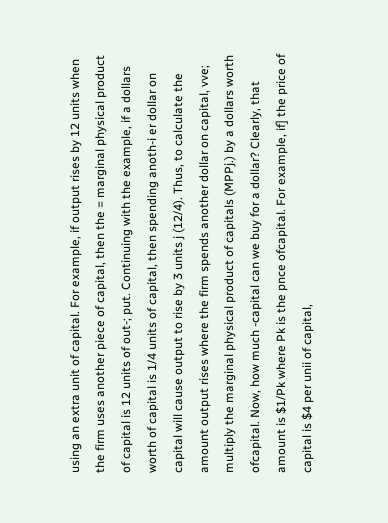using an extra unit of capital. For example, if output rises by 12 units when the firm uses another piece of capital, then the = marginal physical product of capital is 12 units of out-; put. Continuing with the example, if a dollars worth of capital is 1/4 units of capital, then spending anoth-i er dollar on capital will cause output to rise by 3 units j (12/4). Thus, to calculate the amount output rises where the firm spends another dollar on capital, vve; multiply the marginal physical product of capitals (MPPj.) by a dollars worth ofcapital. Now, how much -capital can we buy for a dollar? Clearly, that amount is $1/Pk where Pk is the pnce ofcapital. For example, if] the price of capital is $4 per unii of capital,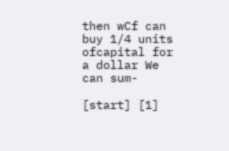then wCf can buy 1/4 units ofcapital for a dollar We can sum-

[start] [1]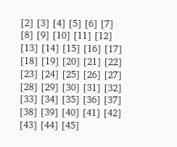[2] [3] [4] [5] [6] [7] [8] [9] [10] [11] [12] [13] [14] [15] [16] [17] [18] [19] [20] [21] [22] [23] [24] [25] [26] [27] [28] [29] [30] [31] [32] [33] [34] [35] [36] [37] [38] [39] [40] [41] [42] [43] [44] [45]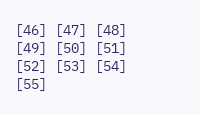[46] [47] [48] [49] [50] [51] [52] [53] [54] [55]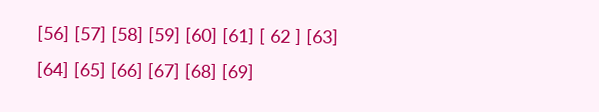[56] [57] [58] [59] [60] [61] [ 62 ] [63] [64] [65] [66] [67] [68] [69]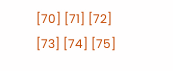[70] [71] [72] [73] [74] [75]